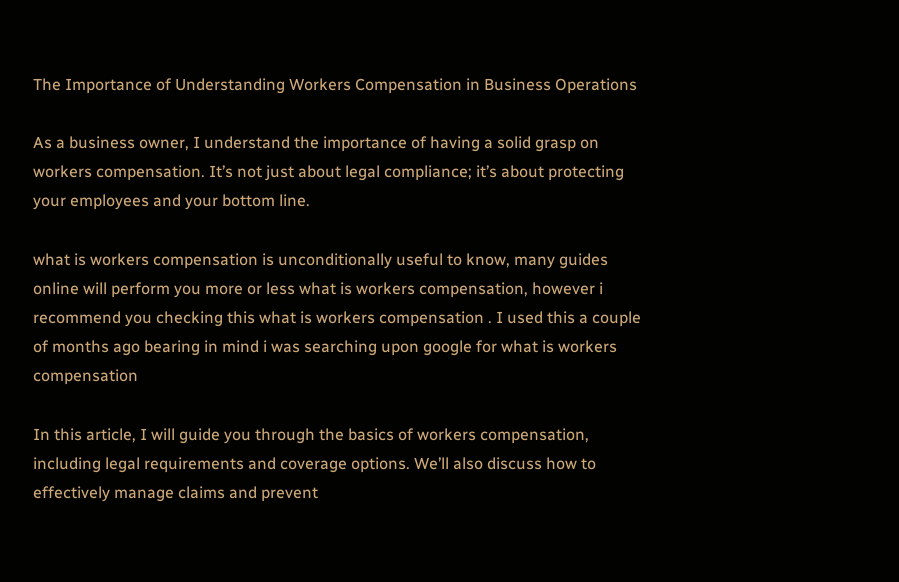The Importance of Understanding Workers Compensation in Business Operations

As a business owner, I understand the importance of having a solid grasp on workers compensation. It’s not just about legal compliance; it’s about protecting your employees and your bottom line.

what is workers compensation is unconditionally useful to know, many guides online will perform you more or less what is workers compensation, however i recommend you checking this what is workers compensation . I used this a couple of months ago bearing in mind i was searching upon google for what is workers compensation

In this article, I will guide you through the basics of workers compensation, including legal requirements and coverage options. We’ll also discuss how to effectively manage claims and prevent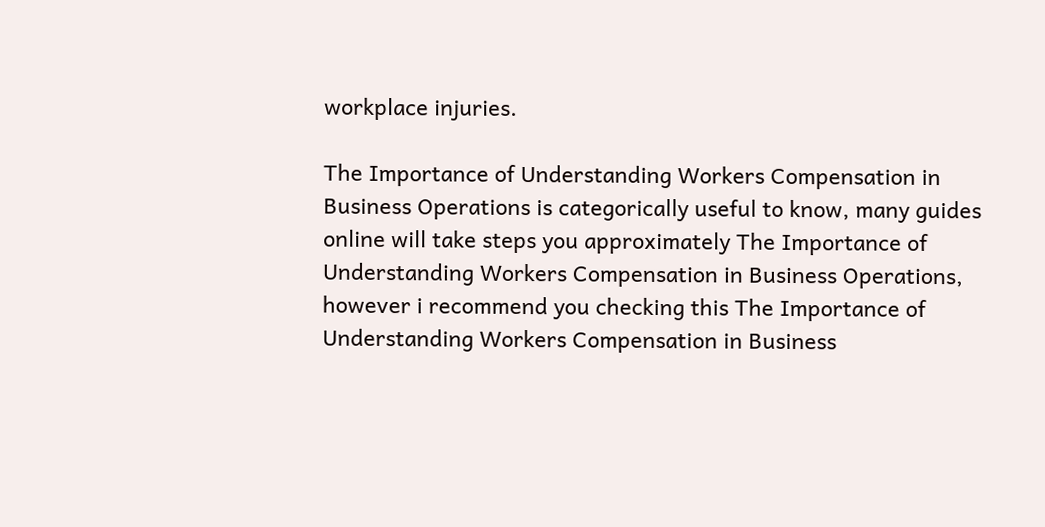workplace injuries.

The Importance of Understanding Workers Compensation in Business Operations is categorically useful to know, many guides online will take steps you approximately The Importance of Understanding Workers Compensation in Business Operations, however i recommend you checking this The Importance of Understanding Workers Compensation in Business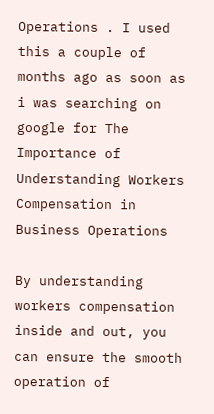Operations . I used this a couple of months ago as soon as i was searching on google for The Importance of Understanding Workers Compensation in Business Operations

By understanding workers compensation inside and out, you can ensure the smooth operation of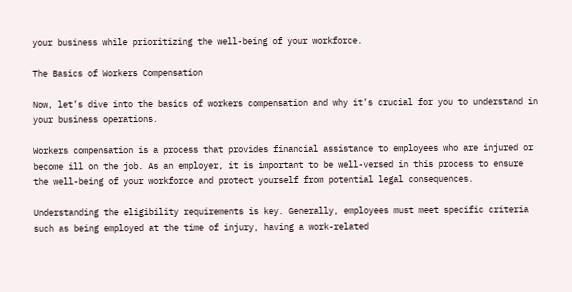your business while prioritizing the well-being of your workforce.

The Basics of Workers Compensation

Now, let’s dive into the basics of workers compensation and why it’s crucial for you to understand in your business operations.

Workers compensation is a process that provides financial assistance to employees who are injured or become ill on the job. As an employer, it is important to be well-versed in this process to ensure the well-being of your workforce and protect yourself from potential legal consequences.

Understanding the eligibility requirements is key. Generally, employees must meet specific criteria such as being employed at the time of injury, having a work-related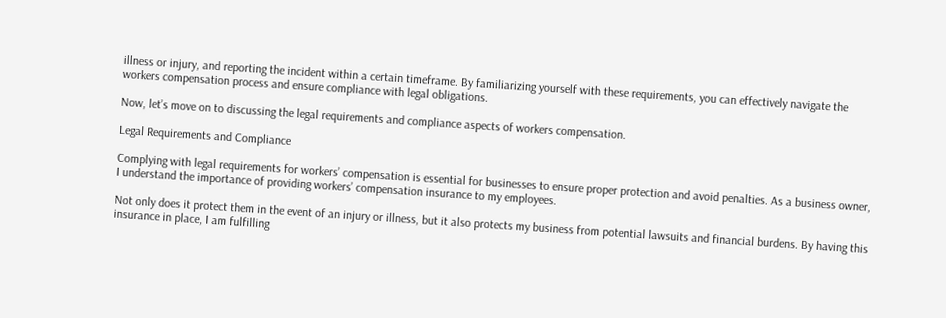illness or injury, and reporting the incident within a certain timeframe. By familiarizing yourself with these requirements, you can effectively navigate the workers compensation process and ensure compliance with legal obligations.

Now, let’s move on to discussing the legal requirements and compliance aspects of workers compensation.

Legal Requirements and Compliance

Complying with legal requirements for workers’ compensation is essential for businesses to ensure proper protection and avoid penalties. As a business owner, I understand the importance of providing workers’ compensation insurance to my employees.

Not only does it protect them in the event of an injury or illness, but it also protects my business from potential lawsuits and financial burdens. By having this insurance in place, I am fulfilling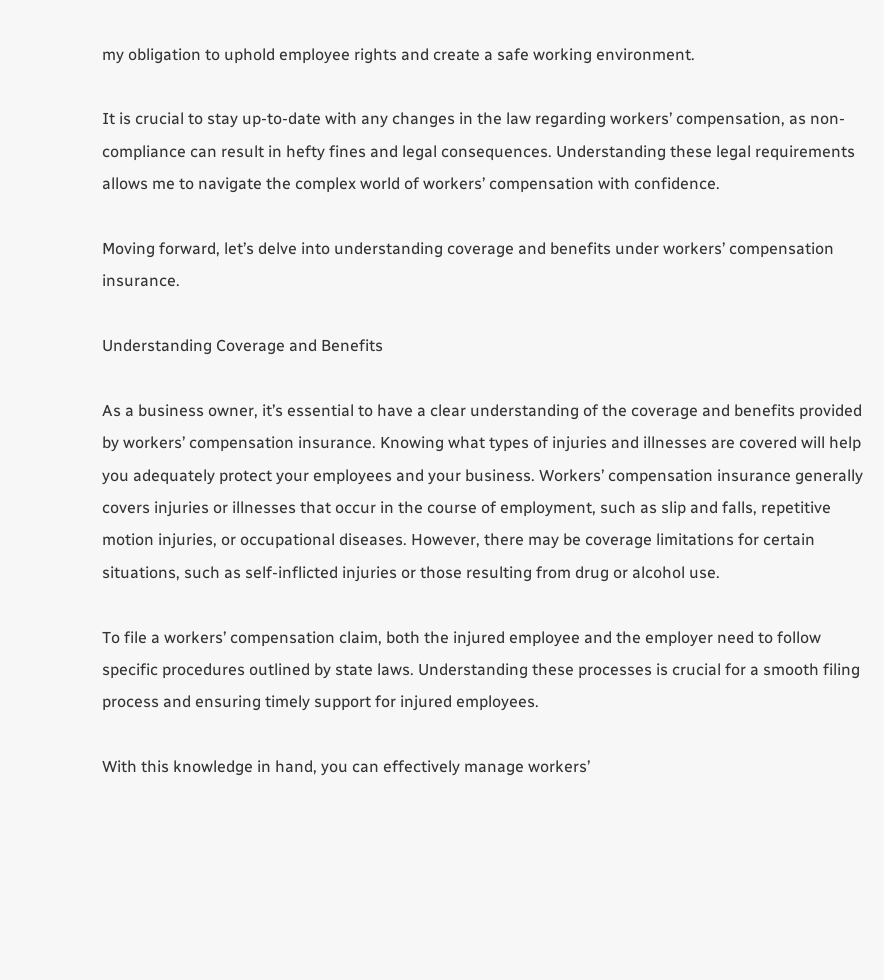my obligation to uphold employee rights and create a safe working environment.

It is crucial to stay up-to-date with any changes in the law regarding workers’ compensation, as non-compliance can result in hefty fines and legal consequences. Understanding these legal requirements allows me to navigate the complex world of workers’ compensation with confidence.

Moving forward, let’s delve into understanding coverage and benefits under workers’ compensation insurance.

Understanding Coverage and Benefits

As a business owner, it’s essential to have a clear understanding of the coverage and benefits provided by workers’ compensation insurance. Knowing what types of injuries and illnesses are covered will help you adequately protect your employees and your business. Workers’ compensation insurance generally covers injuries or illnesses that occur in the course of employment, such as slip and falls, repetitive motion injuries, or occupational diseases. However, there may be coverage limitations for certain situations, such as self-inflicted injuries or those resulting from drug or alcohol use.

To file a workers’ compensation claim, both the injured employee and the employer need to follow specific procedures outlined by state laws. Understanding these processes is crucial for a smooth filing process and ensuring timely support for injured employees.

With this knowledge in hand, you can effectively manage workers’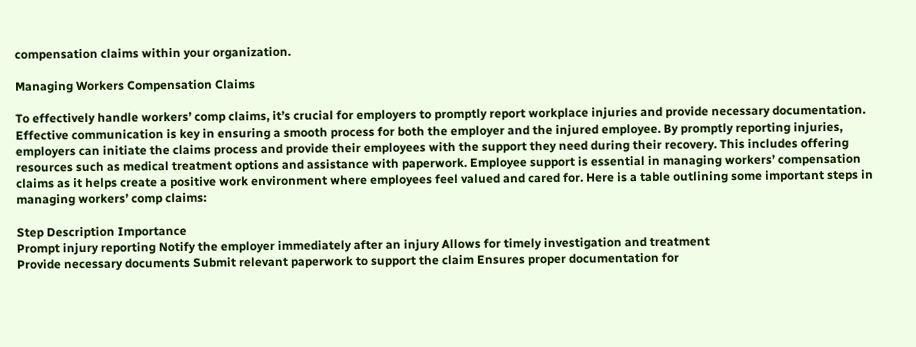compensation claims within your organization.

Managing Workers Compensation Claims

To effectively handle workers’ comp claims, it’s crucial for employers to promptly report workplace injuries and provide necessary documentation. Effective communication is key in ensuring a smooth process for both the employer and the injured employee. By promptly reporting injuries, employers can initiate the claims process and provide their employees with the support they need during their recovery. This includes offering resources such as medical treatment options and assistance with paperwork. Employee support is essential in managing workers’ compensation claims as it helps create a positive work environment where employees feel valued and cared for. Here is a table outlining some important steps in managing workers’ comp claims:

Step Description Importance
Prompt injury reporting Notify the employer immediately after an injury Allows for timely investigation and treatment
Provide necessary documents Submit relevant paperwork to support the claim Ensures proper documentation for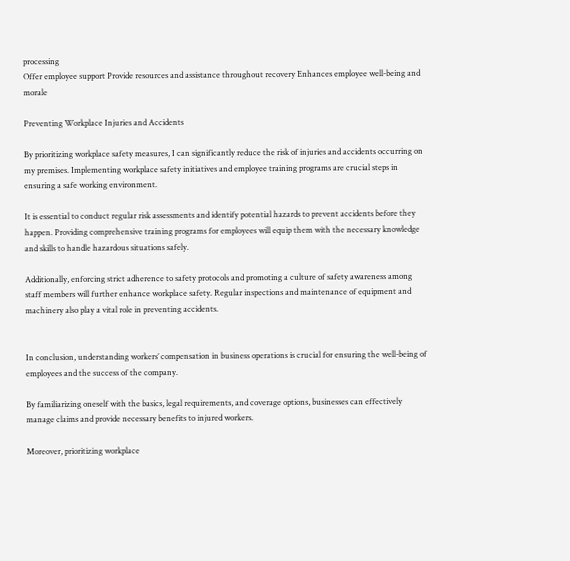processing
Offer employee support Provide resources and assistance throughout recovery Enhances employee well-being and morale

Preventing Workplace Injuries and Accidents

By prioritizing workplace safety measures, I can significantly reduce the risk of injuries and accidents occurring on my premises. Implementing workplace safety initiatives and employee training programs are crucial steps in ensuring a safe working environment.

It is essential to conduct regular risk assessments and identify potential hazards to prevent accidents before they happen. Providing comprehensive training programs for employees will equip them with the necessary knowledge and skills to handle hazardous situations safely.

Additionally, enforcing strict adherence to safety protocols and promoting a culture of safety awareness among staff members will further enhance workplace safety. Regular inspections and maintenance of equipment and machinery also play a vital role in preventing accidents.


In conclusion, understanding workers’ compensation in business operations is crucial for ensuring the well-being of employees and the success of the company.

By familiarizing oneself with the basics, legal requirements, and coverage options, businesses can effectively manage claims and provide necessary benefits to injured workers.

Moreover, prioritizing workplace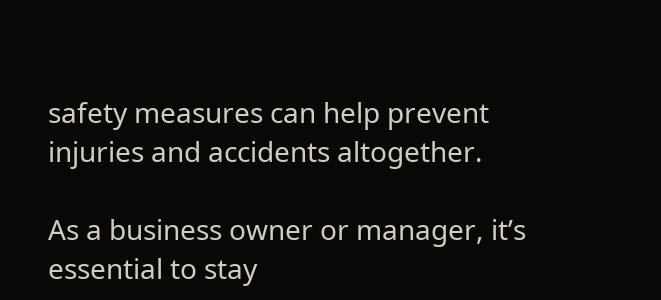safety measures can help prevent injuries and accidents altogether.

As a business owner or manager, it’s essential to stay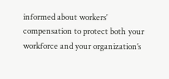informed about workers’ compensation to protect both your workforce and your organization’s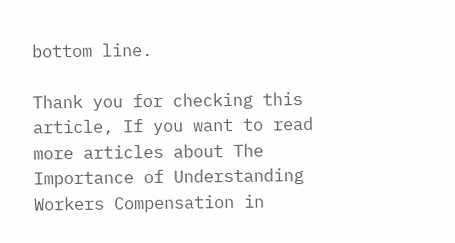bottom line.

Thank you for checking this article, If you want to read more articles about The Importance of Understanding Workers Compensation in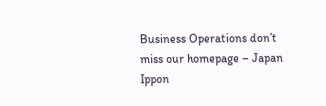Business Operations don’t miss our homepage – Japan Ippon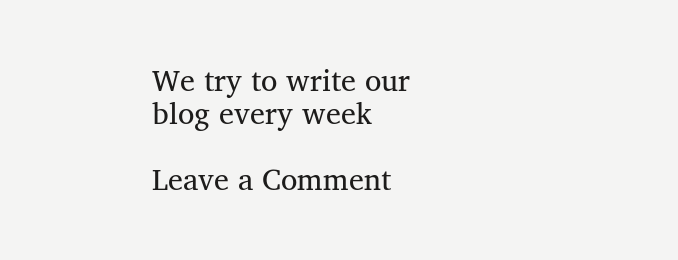We try to write our blog every week

Leave a Comment